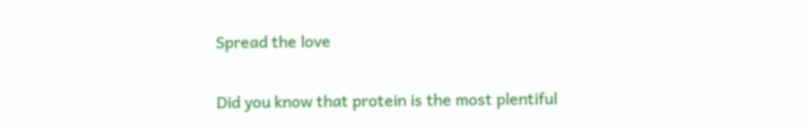Spread the love

Did you know that protein is the most plentiful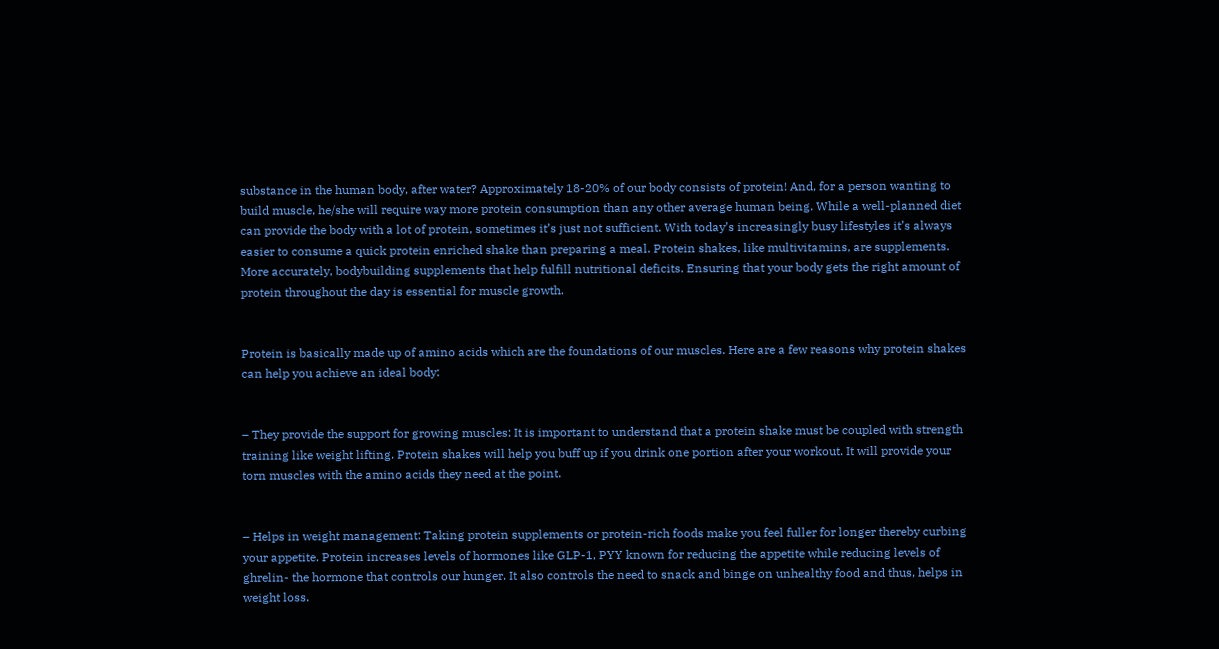substance in the human body, after water? Approximately 18-20% of our body consists of protein! And, for a person wanting to build muscle, he/she will require way more protein consumption than any other average human being. While a well-planned diet can provide the body with a lot of protein, sometimes it’s just not sufficient. With today’s increasingly busy lifestyles it’s always easier to consume a quick protein enriched shake than preparing a meal. Protein shakes, like multivitamins, are supplements. More accurately, bodybuilding supplements that help fulfill nutritional deficits. Ensuring that your body gets the right amount of protein throughout the day is essential for muscle growth.


Protein is basically made up of amino acids which are the foundations of our muscles. Here are a few reasons why protein shakes can help you achieve an ideal body:


– They provide the support for growing muscles: It is important to understand that a protein shake must be coupled with strength training like weight lifting. Protein shakes will help you buff up if you drink one portion after your workout. It will provide your torn muscles with the amino acids they need at the point.


– Helps in weight management: Taking protein supplements or protein-rich foods make you feel fuller for longer thereby curbing your appetite. Protein increases levels of hormones like GLP-1, PYY known for reducing the appetite while reducing levels of ghrelin- the hormone that controls our hunger. It also controls the need to snack and binge on unhealthy food and thus, helps in weight loss.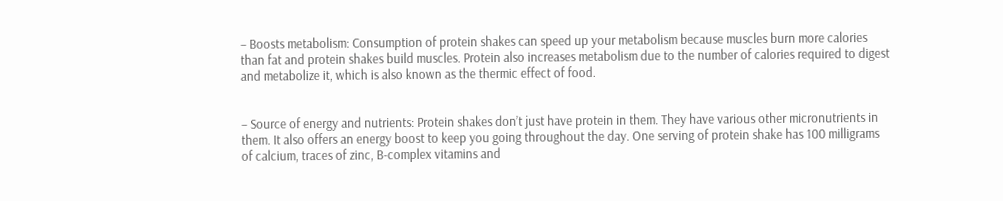– Boosts metabolism: Consumption of protein shakes can speed up your metabolism because muscles burn more calories than fat and protein shakes build muscles. Protein also increases metabolism due to the number of calories required to digest and metabolize it, which is also known as the thermic effect of food.


– Source of energy and nutrients: Protein shakes don’t just have protein in them. They have various other micronutrients in them. It also offers an energy boost to keep you going throughout the day. One serving of protein shake has 100 milligrams of calcium, traces of zinc, B-complex vitamins and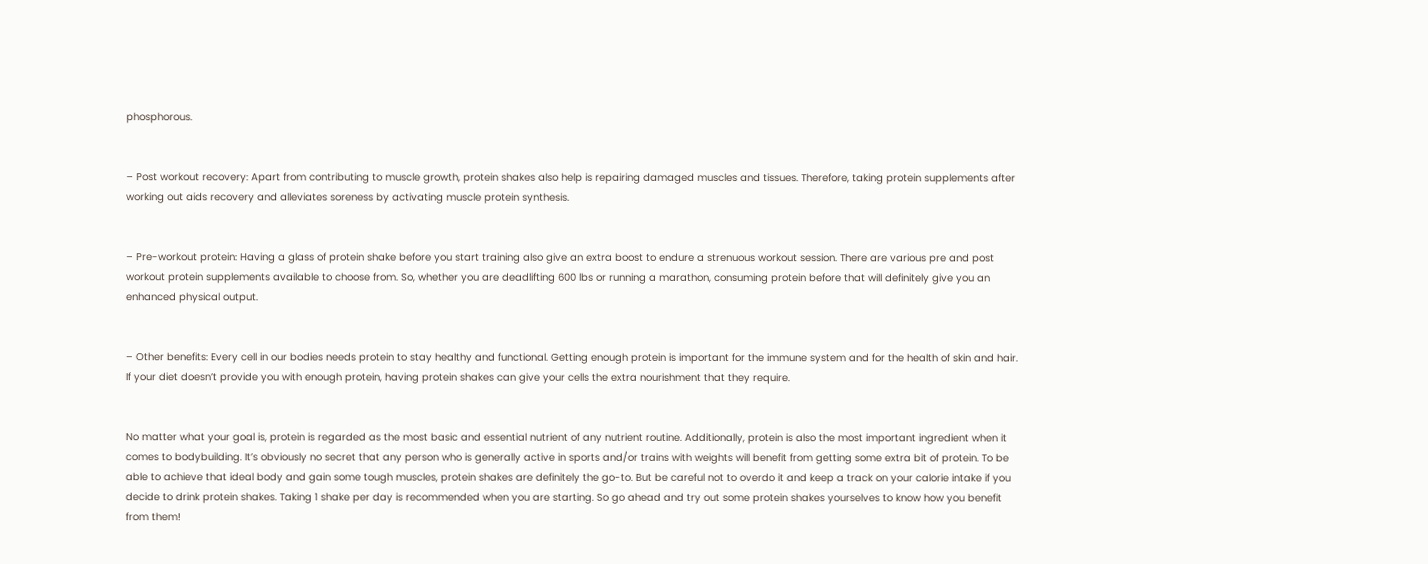phosphorous.


– Post workout recovery: Apart from contributing to muscle growth, protein shakes also help is repairing damaged muscles and tissues. Therefore, taking protein supplements after working out aids recovery and alleviates soreness by activating muscle protein synthesis.


– Pre-workout protein: Having a glass of protein shake before you start training also give an extra boost to endure a strenuous workout session. There are various pre and post workout protein supplements available to choose from. So, whether you are deadlifting 600 lbs or running a marathon, consuming protein before that will definitely give you an enhanced physical output.


– Other benefits: Every cell in our bodies needs protein to stay healthy and functional. Getting enough protein is important for the immune system and for the health of skin and hair. If your diet doesn’t provide you with enough protein, having protein shakes can give your cells the extra nourishment that they require.


No matter what your goal is, protein is regarded as the most basic and essential nutrient of any nutrient routine. Additionally, protein is also the most important ingredient when it comes to bodybuilding. It’s obviously no secret that any person who is generally active in sports and/or trains with weights will benefit from getting some extra bit of protein. To be able to achieve that ideal body and gain some tough muscles, protein shakes are definitely the go-to. But be careful not to overdo it and keep a track on your calorie intake if you decide to drink protein shakes. Taking 1 shake per day is recommended when you are starting. So go ahead and try out some protein shakes yourselves to know how you benefit from them!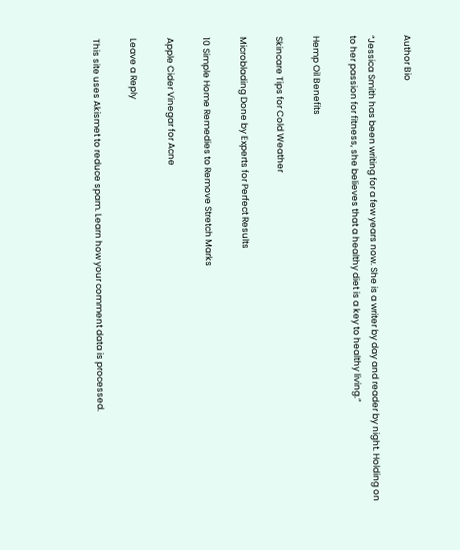Author Bio

“Jessica Smith has been writing for a few years now. She is a writer by day and reader by night. Holding on to her passion for fitness, she believes that a healthy diet is a key to healthy living.”

Hemp Oil Benefits

Skincare Tips for Cold Weather

Microblading Done by Experts for Perfect Results

10 Simple Home Remedies to Remove Stretch Marks

Apple Cider Vinegar for Acne

Leave a Reply

This site uses Akismet to reduce spam. Learn how your comment data is processed.